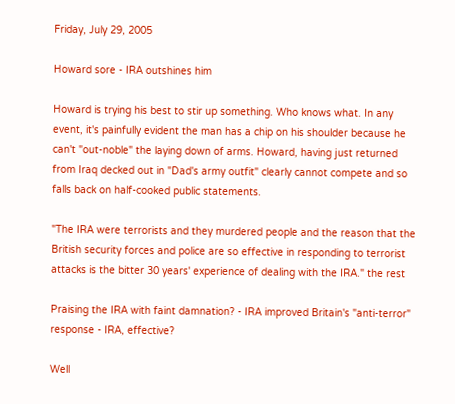Friday, July 29, 2005

Howard sore - IRA outshines him

Howard is trying his best to stir up something. Who knows what. In any event, it's painfully evident the man has a chip on his shoulder because he can't "out-noble" the laying down of arms. Howard, having just returned from Iraq decked out in "Dad's army outfit" clearly cannot compete and so falls back on half-cooked public statements.

"The IRA were terrorists and they murdered people and the reason that the British security forces and police are so effective in responding to terrorist attacks is the bitter 30 years' experience of dealing with the IRA." the rest

Praising the IRA with faint damnation? - IRA improved Britain's "anti-terror" response - IRA, effective?

Well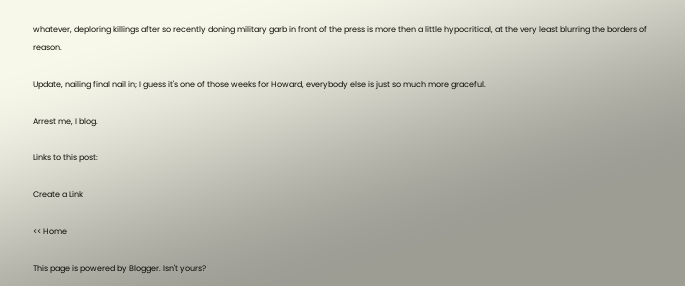whatever, deploring killings after so recently doning military garb in front of the press is more then a little hypocritical, at the very least blurring the borders of reason.

Update, nailing final nail in; I guess it's one of those weeks for Howard, everybody else is just so much more graceful.

Arrest me, I blog.

Links to this post:

Create a Link

<< Home

This page is powered by Blogger. Isn't yours?